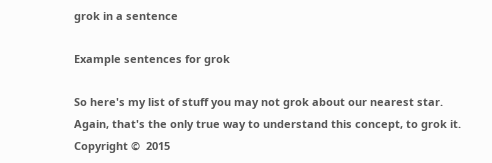grok in a sentence

Example sentences for grok

So here's my list of stuff you may not grok about our nearest star.
Again, that's the only true way to understand this concept, to grok it.
Copyright ©  2015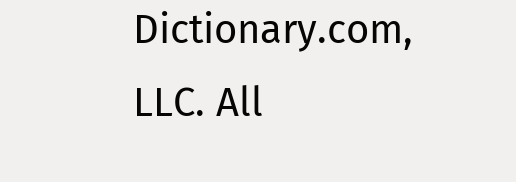Dictionary.com, LLC. All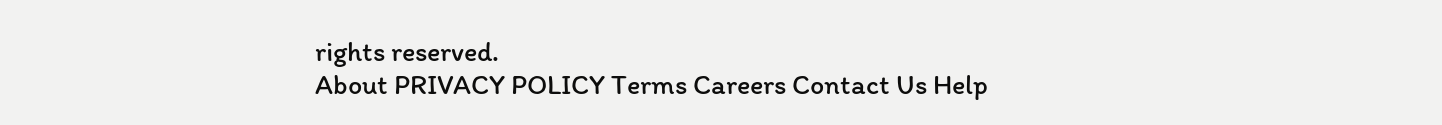rights reserved.
About PRIVACY POLICY Terms Careers Contact Us Help